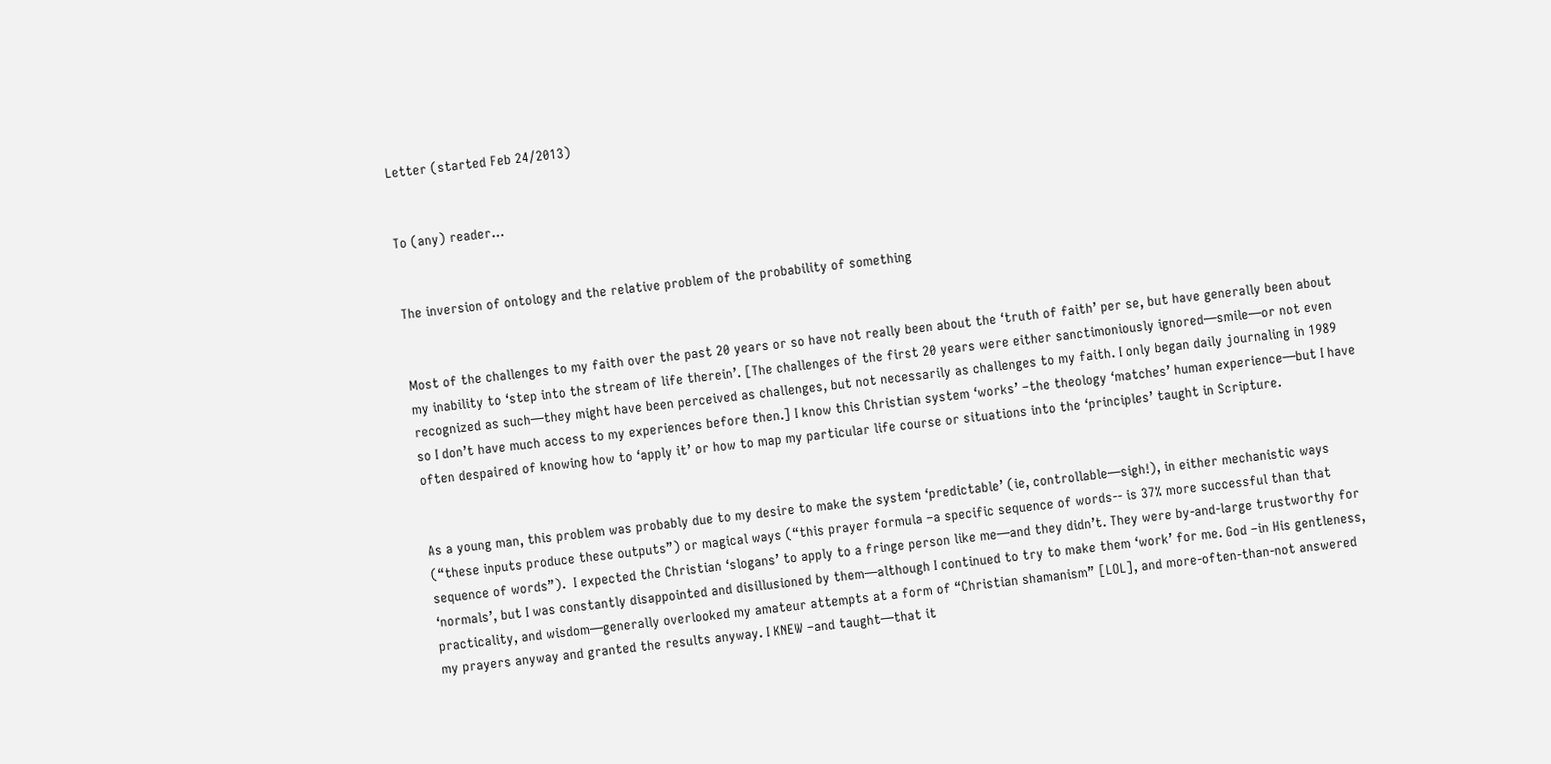Letter (started Feb 24/2013)


To (any) reader…


The inversion of ontology and the relative problem of the probability of something


Most of the challenges to my faith over the past 20 years or so have not really been about the ‘truth of faith’ per se, but have generally been about my inability to ‘step into the stream of life therein’. [The challenges of the first 20 years were either sanctimoniously ignored—smile—or not even recognized as such—they might have been perceived as challenges, but not necessarily as challenges to my faith. I only began daily journaling in 1989 so I don’t have much access to my experiences before then.] I know this Christian system ‘works’ –the theology ‘matches’ human experience—but I have often despaired of knowing how to ‘apply it’ or how to map my particular life course or situations into the ‘principles’ taught in Scripture.


As a young man, this problem was probably due to my desire to make the system ‘predictable’ (ie, controllable—sigh!), in either mechanistic ways (“these inputs produce these outputs”) or magical ways (“this prayer formula –a specific sequence of words-- is 37% more successful than that sequence of words”).  I expected the Christian ‘slogans’ to apply to a fringe person like me—and they didn’t. They were by-and-large trustworthy for ‘normals’, but I was constantly disappointed and disillusioned by them—although I continued to try to make them ‘work’ for me. God –in His gentleness, practicality, and wisdom—generally overlooked my amateur attempts at a form of “Christian shamanism” [LOL], and more-often-than-not answered my prayers anyway and granted the results anyway. I KNEW –and taught—that it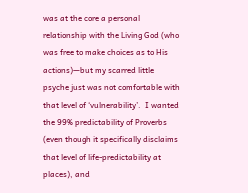was at the core a personal relationship with the Living God (who was free to make choices as to His actions)—but my scarred little psyche just was not comfortable with that level of ‘vulnerability’.  I wanted the 99% predictability of Proverbs (even though it specifically disclaims that level of life-predictability at places), and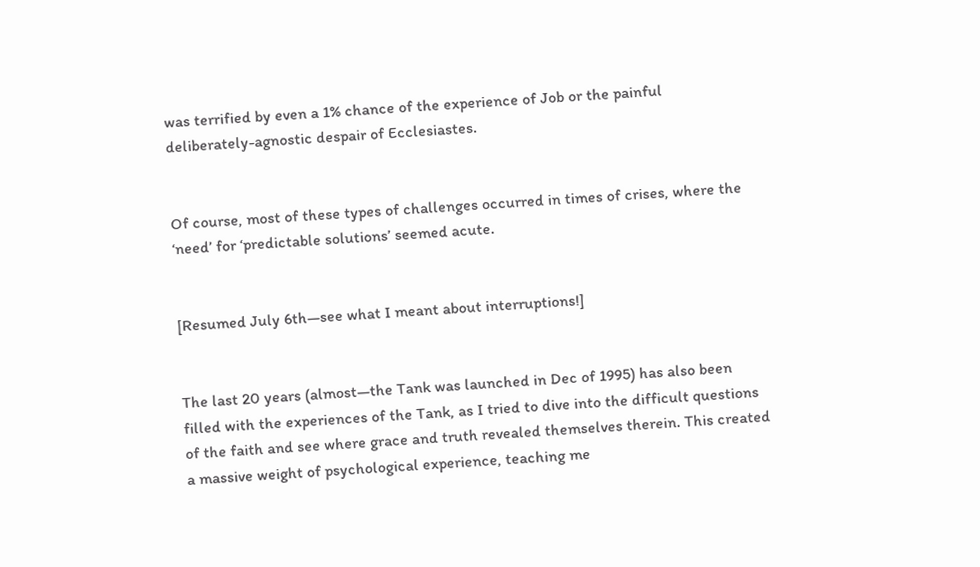was terrified by even a 1% chance of the experience of Job or the painful deliberately-agnostic despair of Ecclesiastes.


Of course, most of these types of challenges occurred in times of crises, where the ‘need’ for ‘predictable solutions’ seemed acute.


[Resumed July 6th—see what I meant about interruptions!]


The last 20 years (almost—the Tank was launched in Dec of 1995) has also been filled with the experiences of the Tank, as I tried to dive into the difficult questions of the faith and see where grace and truth revealed themselves therein. This created a massive weight of psychological experience, teaching me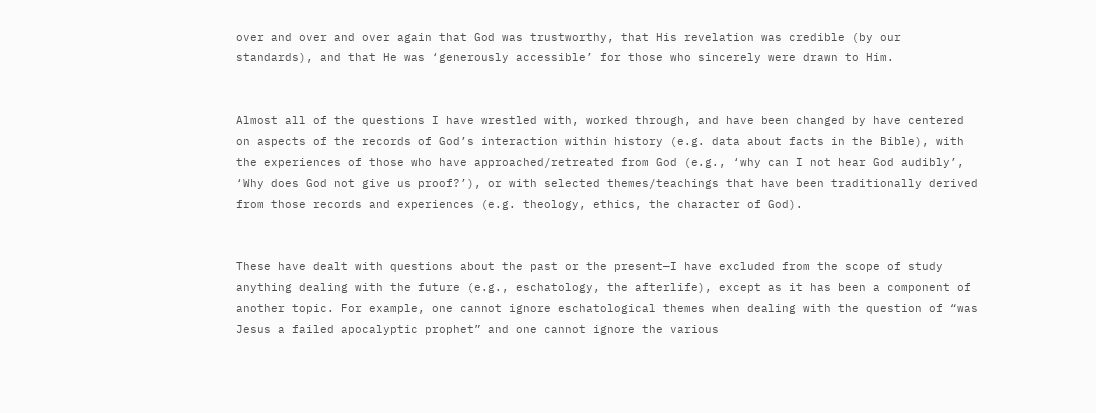over and over and over again that God was trustworthy, that His revelation was credible (by our standards), and that He was ‘generously accessible’ for those who sincerely were drawn to Him.


Almost all of the questions I have wrestled with, worked through, and have been changed by have centered on aspects of the records of God’s interaction within history (e.g. data about facts in the Bible), with the experiences of those who have approached/retreated from God (e.g., ‘why can I not hear God audibly’, ‘Why does God not give us proof?’), or with selected themes/teachings that have been traditionally derived from those records and experiences (e.g. theology, ethics, the character of God).


These have dealt with questions about the past or the present—I have excluded from the scope of study anything dealing with the future (e.g., eschatology, the afterlife), except as it has been a component of another topic. For example, one cannot ignore eschatological themes when dealing with the question of “was Jesus a failed apocalyptic prophet” and one cannot ignore the various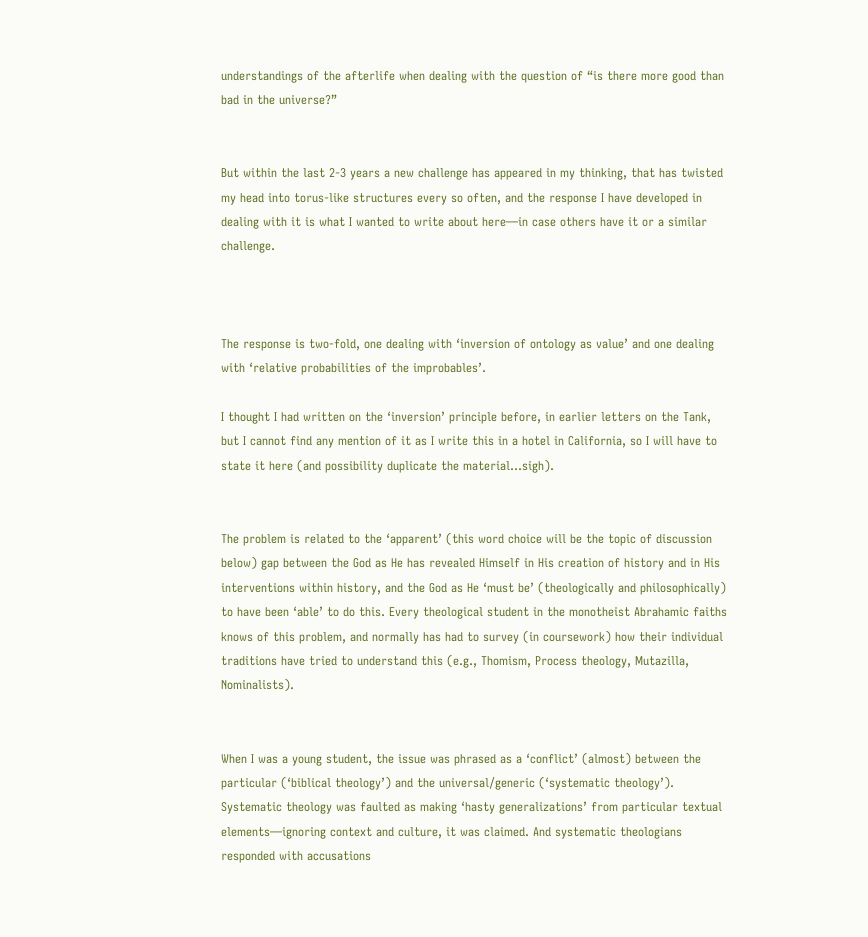understandings of the afterlife when dealing with the question of “is there more good than bad in the universe?”


But within the last 2-3 years a new challenge has appeared in my thinking, that has twisted my head into torus-like structures every so often, and the response I have developed in dealing with it is what I wanted to write about here—in case others have it or a similar challenge.



The response is two-fold, one dealing with ‘inversion of ontology as value’ and one dealing with ‘relative probabilities of the improbables’.

I thought I had written on the ‘inversion’ principle before, in earlier letters on the Tank, but I cannot find any mention of it as I write this in a hotel in California, so I will have to state it here (and possibility duplicate the material…sigh).


The problem is related to the ‘apparent’ (this word choice will be the topic of discussion below) gap between the God as He has revealed Himself in His creation of history and in His interventions within history, and the God as He ‘must be’ (theologically and philosophically) to have been ‘able’ to do this. Every theological student in the monotheist Abrahamic faiths knows of this problem, and normally has had to survey (in coursework) how their individual traditions have tried to understand this (e.g., Thomism, Process theology, Mutazilla, Nominalists).


When I was a young student, the issue was phrased as a ‘conflict’ (almost) between the particular (‘biblical theology’) and the universal/generic (‘systematic theology’). Systematic theology was faulted as making ‘hasty generalizations’ from particular textual elements—ignoring context and culture, it was claimed. And systematic theologians responded with accusations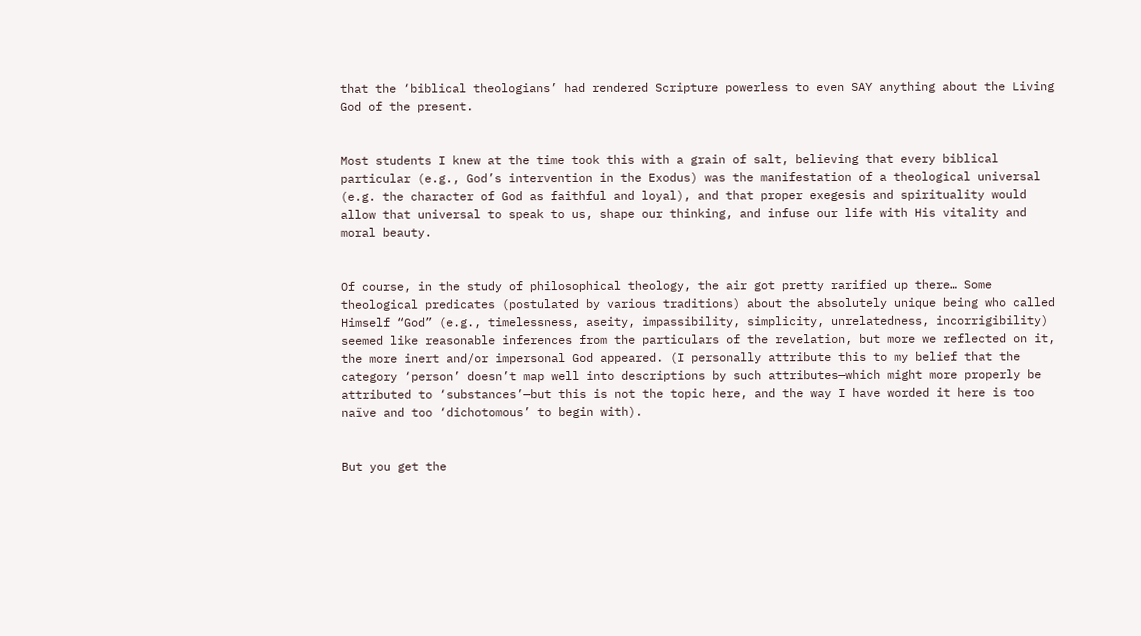that the ‘biblical theologians’ had rendered Scripture powerless to even SAY anything about the Living God of the present.


Most students I knew at the time took this with a grain of salt, believing that every biblical particular (e.g., God’s intervention in the Exodus) was the manifestation of a theological universal (e.g. the character of God as faithful and loyal), and that proper exegesis and spirituality would allow that universal to speak to us, shape our thinking, and infuse our life with His vitality and moral beauty.


Of course, in the study of philosophical theology, the air got pretty rarified up there… Some theological predicates (postulated by various traditions) about the absolutely unique being who called Himself “God” (e.g., timelessness, aseity, impassibility, simplicity, unrelatedness, incorrigibility) seemed like reasonable inferences from the particulars of the revelation, but more we reflected on it, the more inert and/or impersonal God appeared. (I personally attribute this to my belief that the category ‘person’ doesn’t map well into descriptions by such attributes—which might more properly be attributed to ‘substances’—but this is not the topic here, and the way I have worded it here is too naïve and too ‘dichotomous’ to begin with).


But you get the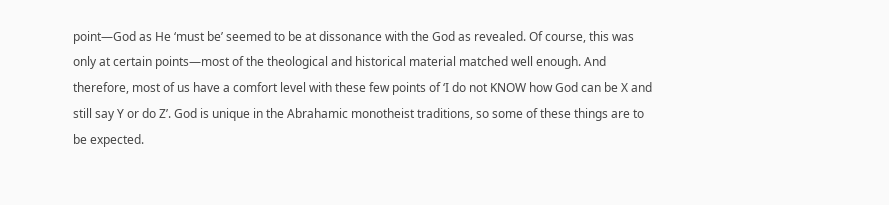point—God as He ‘must be’ seemed to be at dissonance with the God as revealed. Of course, this was only at certain points—most of the theological and historical material matched well enough. And therefore, most of us have a comfort level with these few points of ‘I do not KNOW how God can be X and still say Y or do Z’. God is unique in the Abrahamic monotheist traditions, so some of these things are to be expected.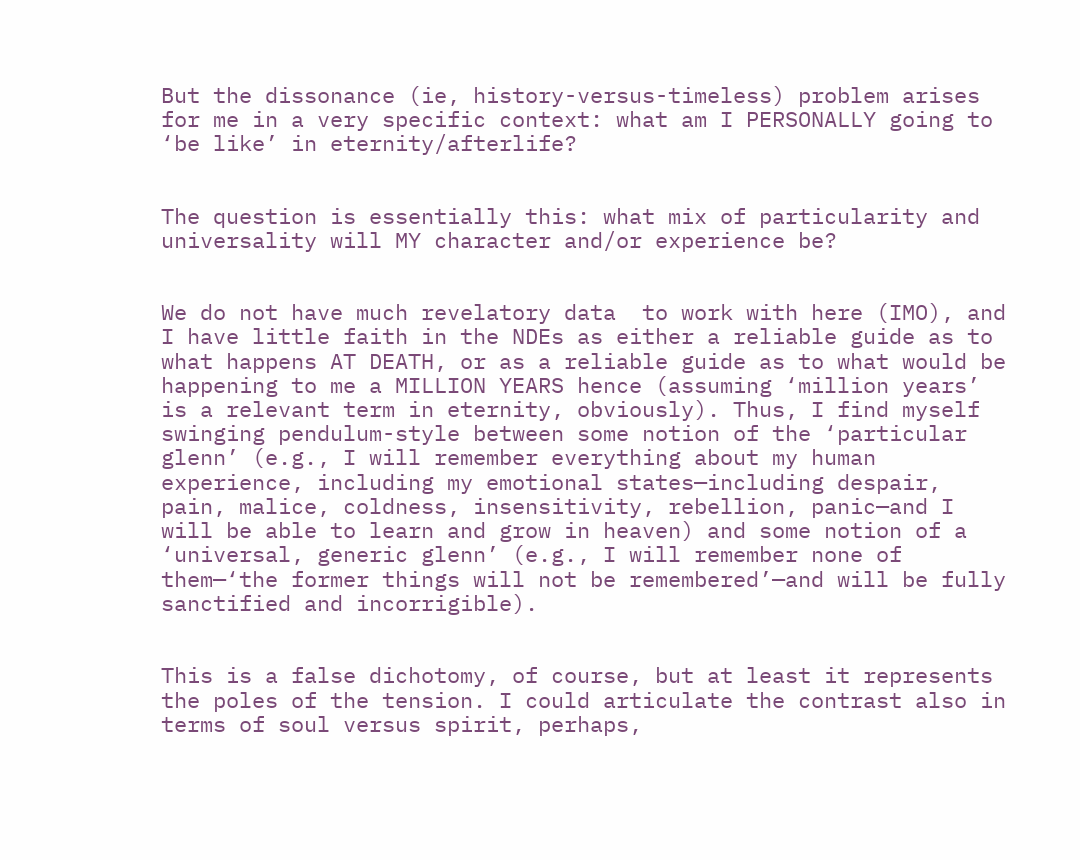But the dissonance (ie, history-versus-timeless) problem arises for me in a very specific context: what am I PERSONALLY going to ‘be like’ in eternity/afterlife?


The question is essentially this: what mix of particularity and universality will MY character and/or experience be?


We do not have much revelatory data  to work with here (IMO), and I have little faith in the NDEs as either a reliable guide as to what happens AT DEATH, or as a reliable guide as to what would be happening to me a MILLION YEARS hence (assuming ‘million years’ is a relevant term in eternity, obviously). Thus, I find myself swinging pendulum-style between some notion of the ‘particular glenn’ (e.g., I will remember everything about my human experience, including my emotional states—including despair, pain, malice, coldness, insensitivity, rebellion, panic—and I will be able to learn and grow in heaven) and some notion of a ‘universal, generic glenn’ (e.g., I will remember none of them—‘the former things will not be remembered’—and will be fully sanctified and incorrigible).


This is a false dichotomy, of course, but at least it represents the poles of the tension. I could articulate the contrast also in terms of soul versus spirit, perhaps,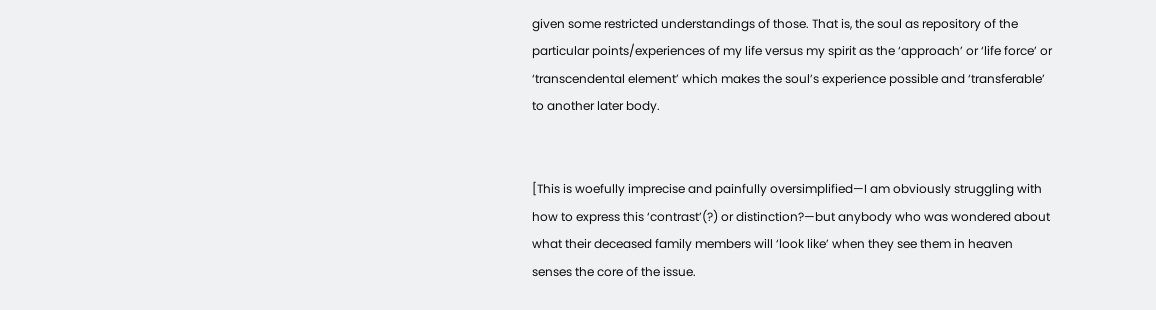given some restricted understandings of those. That is, the soul as repository of the particular points/experiences of my life versus my spirit as the ‘approach’ or ‘life force’ or ‘transcendental element’ which makes the soul’s experience possible and ‘transferable’ to another later body.


[This is woefully imprecise and painfully oversimplified—I am obviously struggling with how to express this ‘contrast’(?) or distinction?—but anybody who was wondered about what their deceased family members will ‘look like’ when they see them in heaven senses the core of the issue.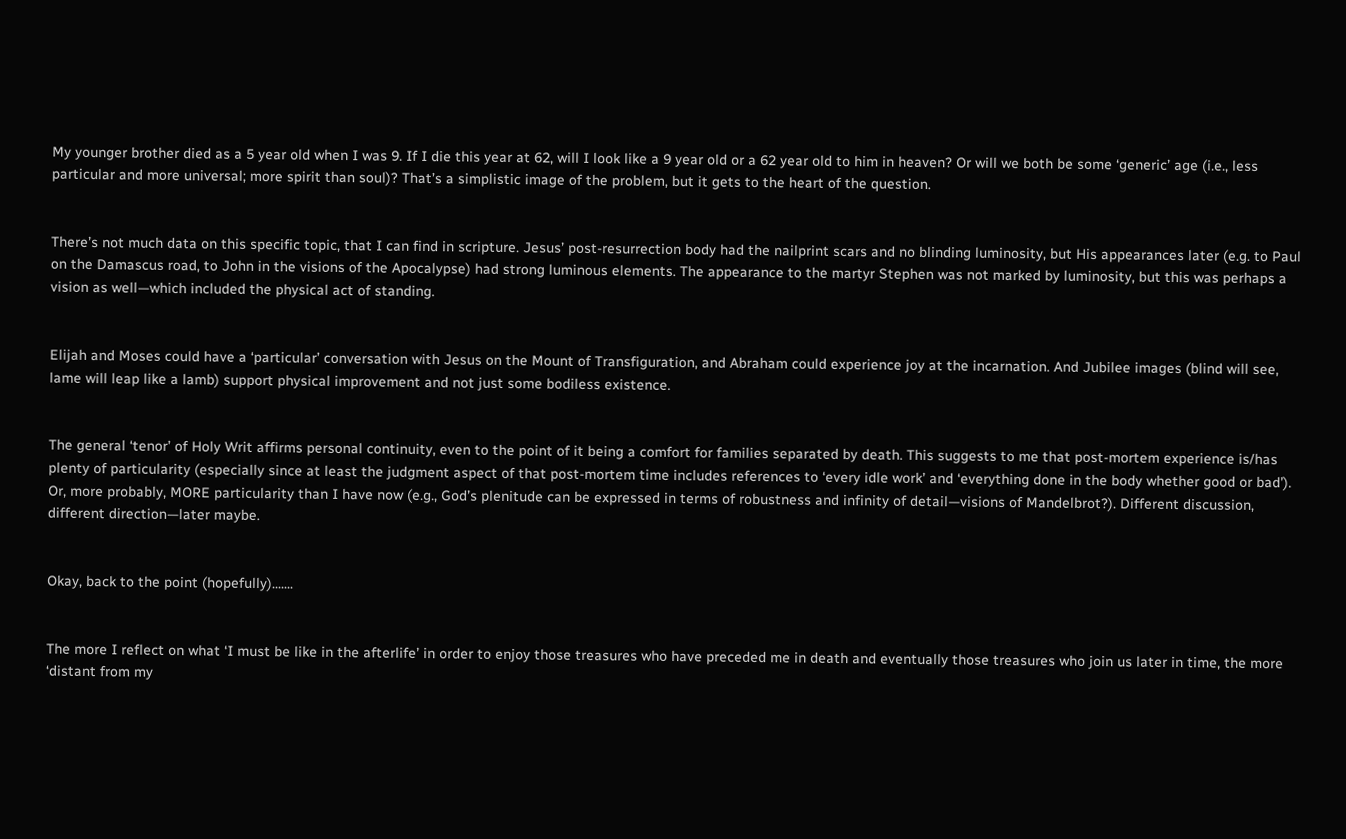My younger brother died as a 5 year old when I was 9. If I die this year at 62, will I look like a 9 year old or a 62 year old to him in heaven? Or will we both be some ‘generic’ age (i.e., less particular and more universal; more spirit than soul)? That’s a simplistic image of the problem, but it gets to the heart of the question.


There’s not much data on this specific topic, that I can find in scripture. Jesus’ post-resurrection body had the nailprint scars and no blinding luminosity, but His appearances later (e.g. to Paul on the Damascus road, to John in the visions of the Apocalypse) had strong luminous elements. The appearance to the martyr Stephen was not marked by luminosity, but this was perhaps a vision as well—which included the physical act of standing.


Elijah and Moses could have a ‘particular’ conversation with Jesus on the Mount of Transfiguration, and Abraham could experience joy at the incarnation. And Jubilee images (blind will see, lame will leap like a lamb) support physical improvement and not just some bodiless existence.


The general ‘tenor’ of Holy Writ affirms personal continuity, even to the point of it being a comfort for families separated by death. This suggests to me that post-mortem experience is/has plenty of particularity (especially since at least the judgment aspect of that post-mortem time includes references to ‘every idle work’ and ‘everything done in the body whether good or bad’). Or, more probably, MORE particularity than I have now (e.g., God’s plenitude can be expressed in terms of robustness and infinity of detail—visions of Mandelbrot?). Different discussion, different direction—later maybe.


Okay, back to the point (hopefully).......


The more I reflect on what ‘I must be like in the afterlife’ in order to enjoy those treasures who have preceded me in death and eventually those treasures who join us later in time, the more ‘distant from my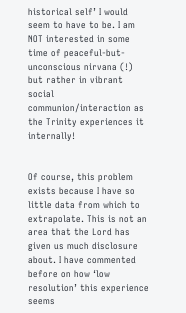historical self’ I would seem to have to be. I am NOT interested in some time of peaceful-but-unconscious nirvana (!) but rather in vibrant social communion/interaction as the Trinity experiences it internally!


Of course, this problem exists because I have so little data from which to extrapolate. This is not an area that the Lord has given us much disclosure about. I have commented before on how ‘low resolution’ this experience seems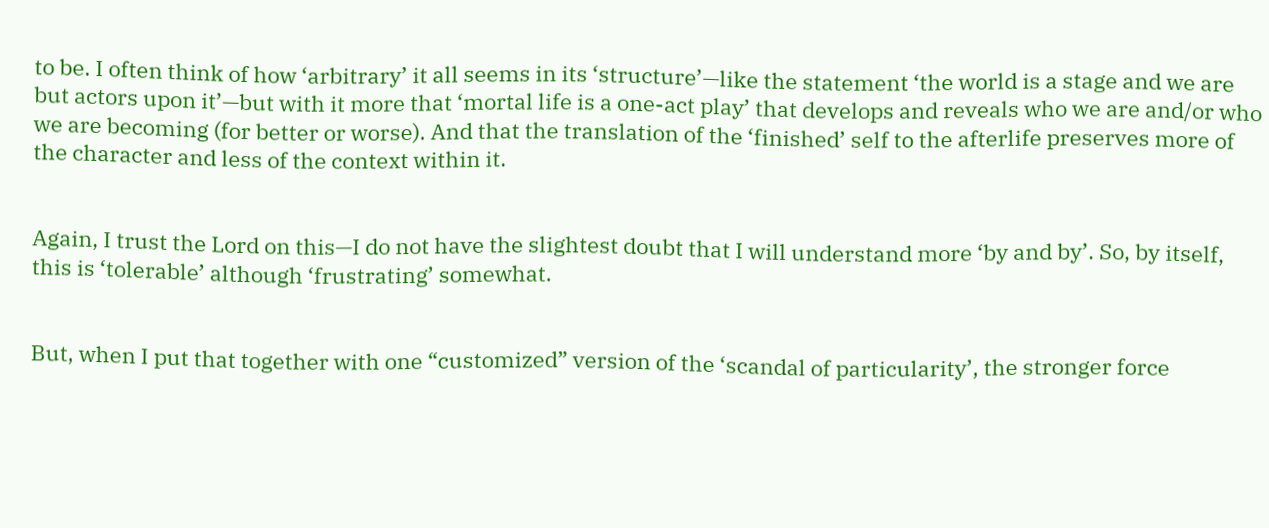to be. I often think of how ‘arbitrary’ it all seems in its ‘structure’—like the statement ‘the world is a stage and we are but actors upon it’—but with it more that ‘mortal life is a one-act play’ that develops and reveals who we are and/or who we are becoming (for better or worse). And that the translation of the ‘finished’ self to the afterlife preserves more of the character and less of the context within it.


Again, I trust the Lord on this—I do not have the slightest doubt that I will understand more ‘by and by’. So, by itself, this is ‘tolerable’ although ‘frustrating’ somewhat.


But, when I put that together with one “customized” version of the ‘scandal of particularity’, the stronger force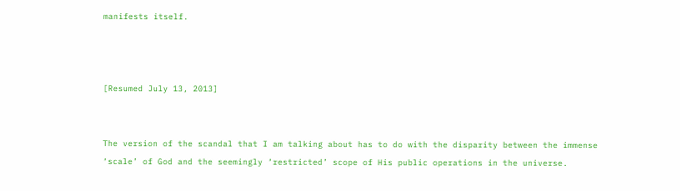manifests itself.



[Resumed July 13, 2013]


The version of the scandal that I am talking about has to do with the disparity between the immense ‘scale’ of God and the seemingly ‘restricted’ scope of His public operations in the universe.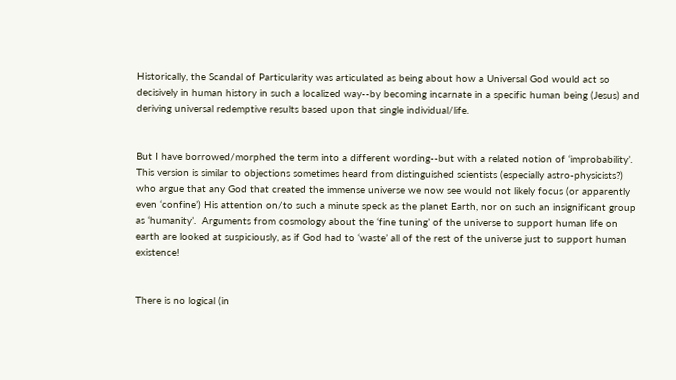Historically, the Scandal of Particularity was articulated as being about how a Universal God would act so decisively in human history in such a localized way--by becoming incarnate in a specific human being (Jesus) and deriving universal redemptive results based upon that single individual/life.


But I have borrowed/morphed the term into a different wording--but with a related notion of ‘improbability’. This version is similar to objections sometimes heard from distinguished scientists (especially astro-physicists?) who argue that any God that created the immense universe we now see would not likely focus (or apparently even ‘confine’) His attention on/to such a minute speck as the planet Earth, nor on such an insignificant group as ‘humanity’.  Arguments from cosmology about the ‘fine tuning’ of the universe to support human life on earth are looked at suspiciously, as if God had to ‘waste’ all of the rest of the universe just to support human existence!


There is no logical (in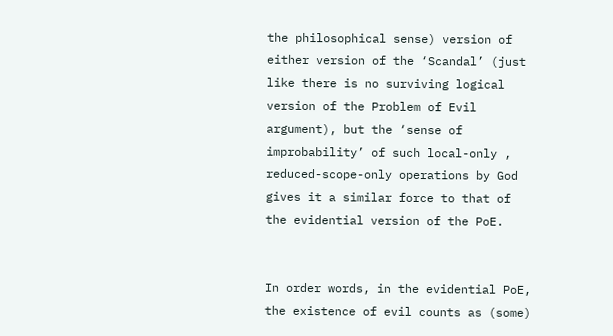the philosophical sense) version of either version of the ‘Scandal’ (just like there is no surviving logical version of the Problem of Evil argument), but the ‘sense of improbability’ of such local-only , reduced-scope-only operations by God gives it a similar force to that of the evidential version of the PoE.


In order words, in the evidential PoE, the existence of evil counts as (some)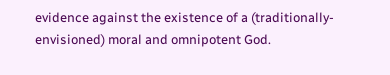evidence against the existence of a (traditionally-envisioned) moral and omnipotent God.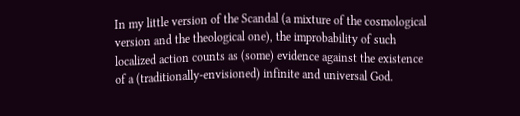In my little version of the Scandal (a mixture of the cosmological version and the theological one), the improbability of such localized action counts as (some) evidence against the existence of a (traditionally-envisioned) infinite and universal God.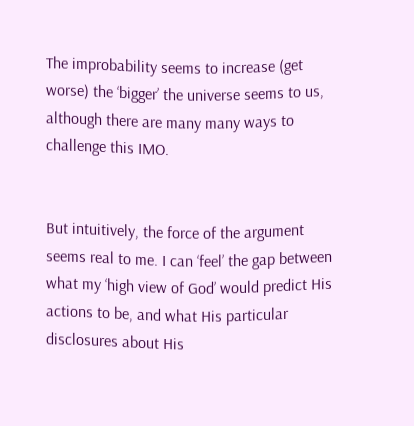The improbability seems to increase (get worse) the ‘bigger’ the universe seems to us, although there are many many ways to challenge this IMO.


But intuitively, the force of the argument seems real to me. I can ‘feel’ the gap between what my ‘high view of God’ would predict His actions to be, and what His particular disclosures about His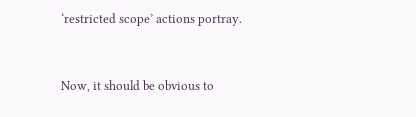‘restricted scope’ actions portray.


Now, it should be obvious to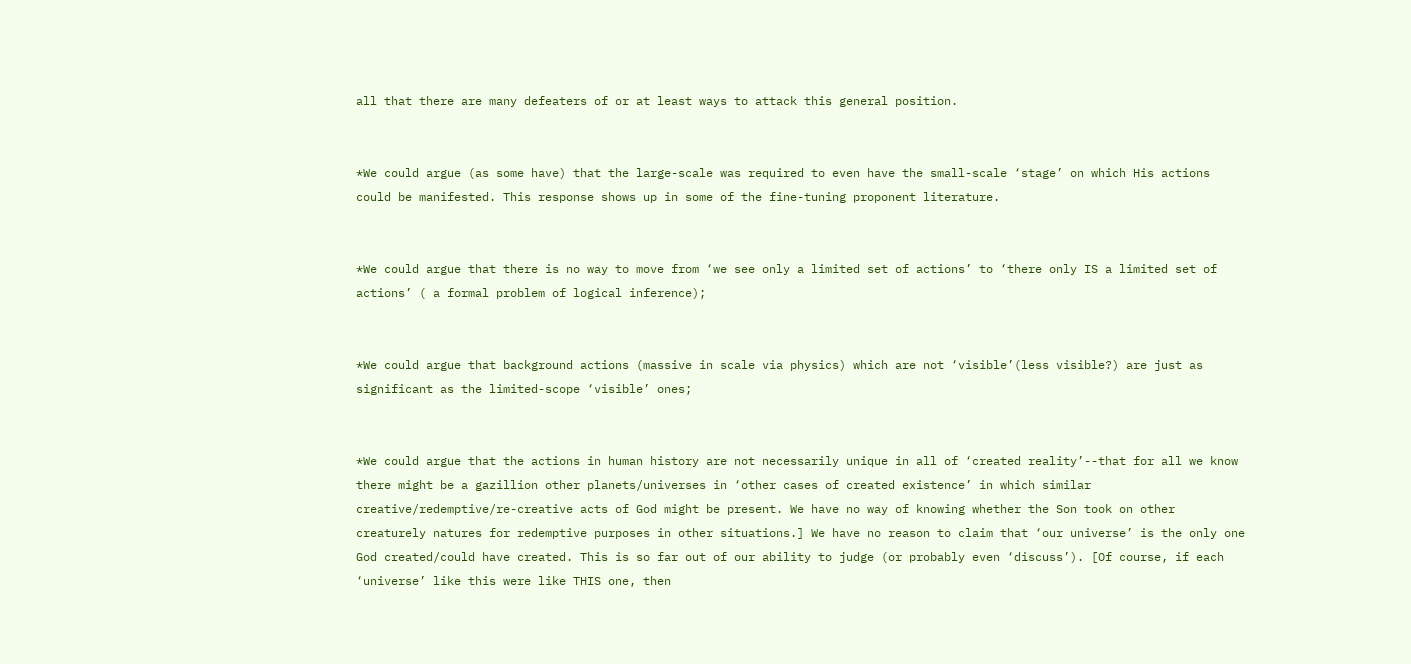all that there are many defeaters of or at least ways to attack this general position.


*We could argue (as some have) that the large-scale was required to even have the small-scale ‘stage’ on which His actions could be manifested. This response shows up in some of the fine-tuning proponent literature.


*We could argue that there is no way to move from ‘we see only a limited set of actions’ to ‘there only IS a limited set of actions’ ( a formal problem of logical inference);


*We could argue that background actions (massive in scale via physics) which are not ‘visible’(less visible?) are just as significant as the limited-scope ‘visible’ ones;


*We could argue that the actions in human history are not necessarily unique in all of ‘created reality’--that for all we know there might be a gazillion other planets/universes in ‘other cases of created existence’ in which similar creative/redemptive/re-creative acts of God might be present. We have no way of knowing whether the Son took on other creaturely natures for redemptive purposes in other situations.] We have no reason to claim that ‘our universe’ is the only one God created/could have created. This is so far out of our ability to judge (or probably even ‘discuss’). [Of course, if each ‘universe’ like this were like THIS one, then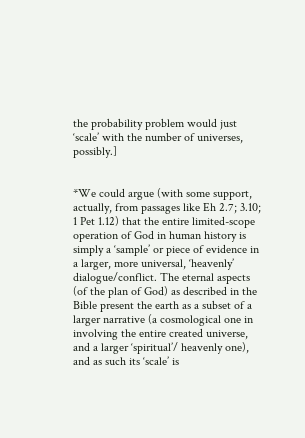the probability problem would just ‘scale’ with the number of universes, possibly.]


*We could argue (with some support, actually, from passages like Eh 2.7; 3.10; 1 Pet 1.12) that the entire limited-scope operation of God in human history is simply a ‘sample’ or piece of evidence in a larger, more universal, ‘heavenly’ dialogue/conflict. The eternal aspects (of the plan of God) as described in the Bible present the earth as a subset of a larger narrative (a cosmological one in involving the entire created universe, and a larger ‘spiritual’/ heavenly one), and as such its ‘scale’ is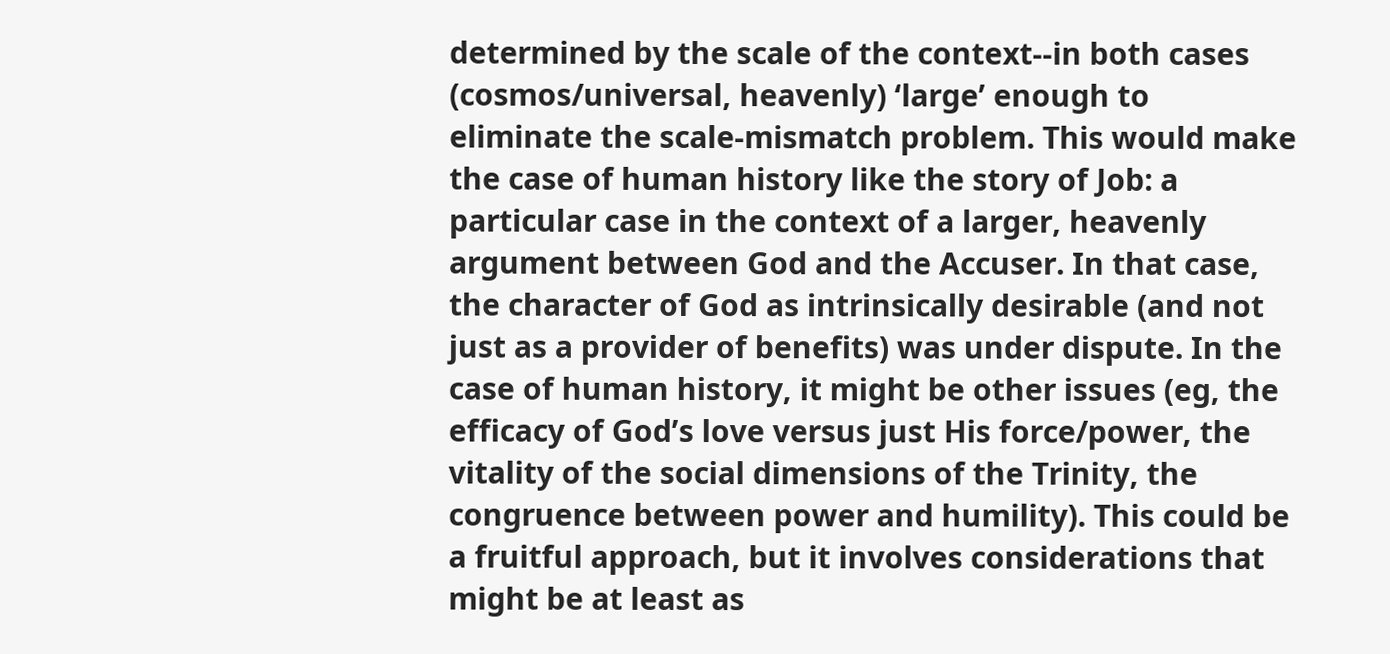determined by the scale of the context--in both cases (cosmos/universal, heavenly) ‘large’ enough to eliminate the scale-mismatch problem. This would make the case of human history like the story of Job: a particular case in the context of a larger, heavenly argument between God and the Accuser. In that case, the character of God as intrinsically desirable (and not just as a provider of benefits) was under dispute. In the case of human history, it might be other issues (eg, the efficacy of God’s love versus just His force/power, the vitality of the social dimensions of the Trinity, the congruence between power and humility). This could be a fruitful approach, but it involves considerations that might be at least as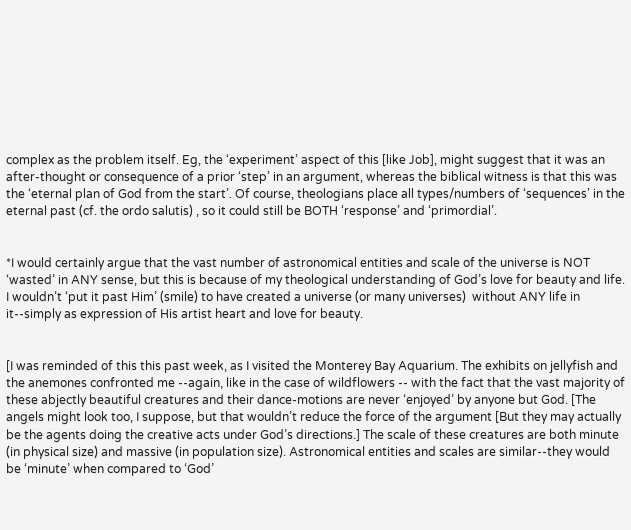complex as the problem itself. Eg, the ‘experiment’ aspect of this [like Job], might suggest that it was an after-thought or consequence of a prior ‘step’ in an argument, whereas the biblical witness is that this was the ‘eternal plan of God from the start’. Of course, theologians place all types/numbers of ‘sequences’ in the eternal past (cf. the ordo salutis) , so it could still be BOTH ‘response’ and ‘primordial’.


*I would certainly argue that the vast number of astronomical entities and scale of the universe is NOT ‘wasted’ in ANY sense, but this is because of my theological understanding of God’s love for beauty and life. I wouldn’t ‘put it past Him’ (smile) to have created a universe (or many universes)  without ANY life in it--simply as expression of His artist heart and love for beauty.


[I was reminded of this this past week, as I visited the Monterey Bay Aquarium. The exhibits on jellyfish and the anemones confronted me --again, like in the case of wildflowers -- with the fact that the vast majority of these abjectly beautiful creatures and their dance-motions are never ‘enjoyed’ by anyone but God. [The angels might look too, I suppose, but that wouldn’t reduce the force of the argument [But they may actually be the agents doing the creative acts under God’s directions.] The scale of these creatures are both minute (in physical size) and massive (in population size). Astronomical entities and scales are similar--they would be ‘minute’ when compared to ‘God’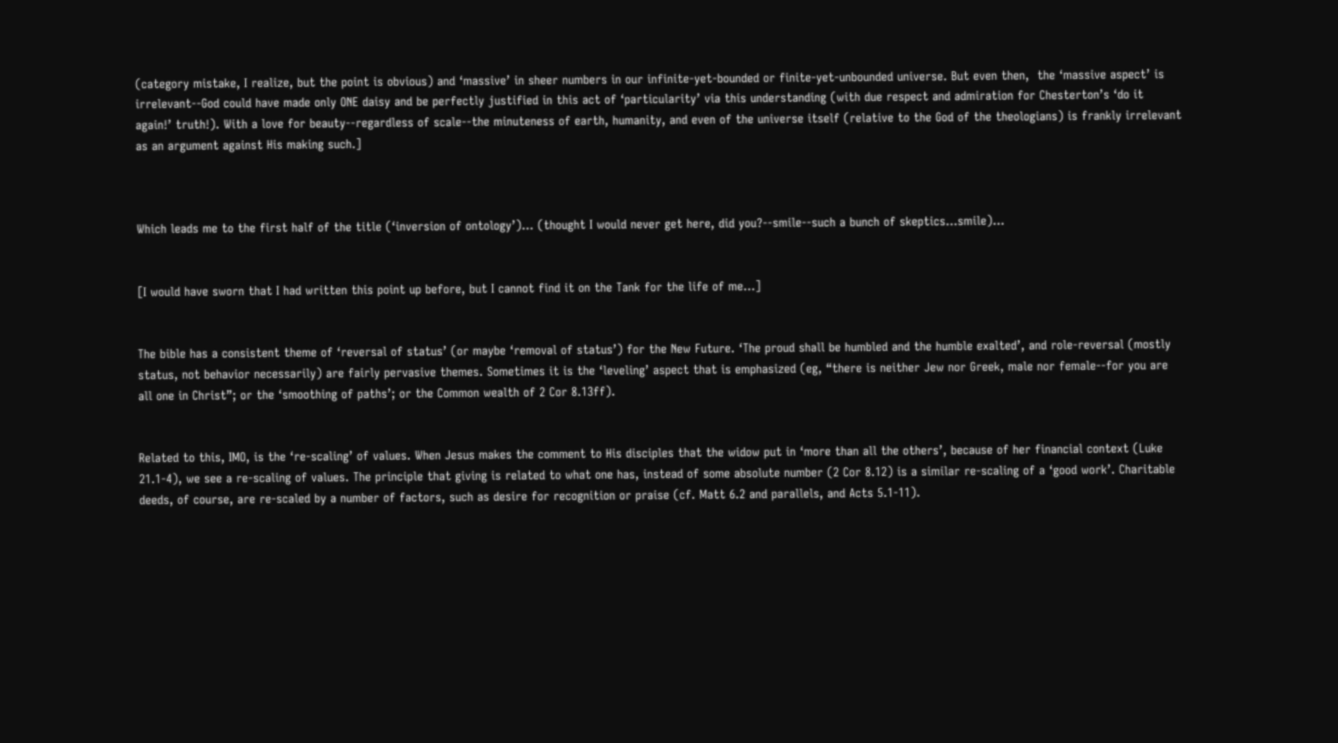(category mistake, I realize, but the point is obvious) and ‘massive’ in sheer numbers in our infinite-yet-bounded or finite-yet-unbounded universe. But even then,  the ‘massive aspect’ is irrelevant--God could have made only ONE daisy and be perfectly justified in this act of ‘particularity’ via this understanding (with due respect and admiration for Chesterton’s ‘do it again!’ truth!). With a love for beauty--regardless of scale--the minuteness of earth, humanity, and even of the universe itself (relative to the God of the theologians) is frankly irrelevant as an argument against His making such.]



Which leads me to the first half of the title (‘inversion of ontology’)… (thought I would never get here, did you?--smile--such a bunch of skeptics…smile)…


[I would have sworn that I had written this point up before, but I cannot find it on the Tank for the life of me…]


The bible has a consistent theme of ‘reversal of status’ (or maybe ‘removal of status’) for the New Future. ‘The proud shall be humbled and the humble exalted’, and role-reversal (mostly status, not behavior necessarily) are fairly pervasive themes. Sometimes it is the ‘leveling’ aspect that is emphasized (eg, “there is neither Jew nor Greek, male nor female--for you are all one in Christ”; or the ‘smoothing of paths’; or the Common wealth of 2 Cor 8.13ff).


Related to this, IMO, is the ‘re-scaling’ of values. When Jesus makes the comment to His disciples that the widow put in ‘more than all the others’, because of her financial context (Luke 21.1-4), we see a re-scaling of values. The principle that giving is related to what one has, instead of some absolute number (2 Cor 8.12) is a similar re-scaling of a ‘good work’. Charitable deeds, of course, are re-scaled by a number of factors, such as desire for recognition or praise (cf. Matt 6.2 and parallels, and Acts 5.1-11).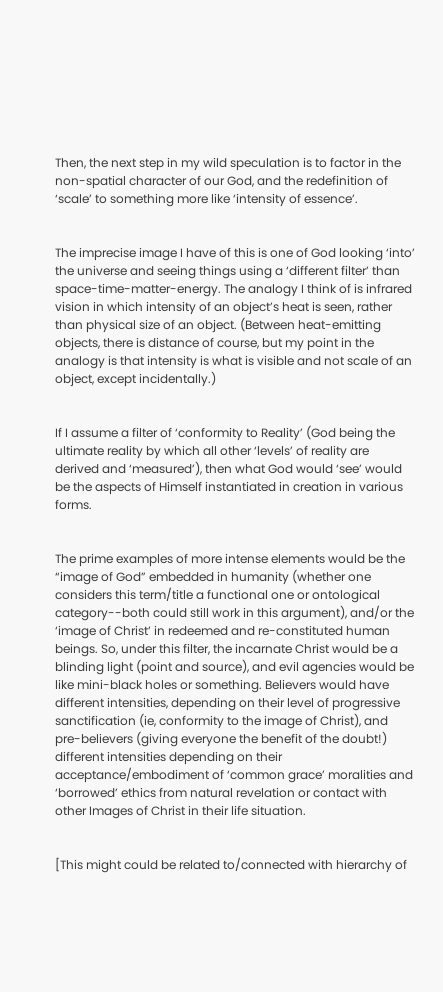Then, the next step in my wild speculation is to factor in the non-spatial character of our God, and the redefinition of ‘scale’ to something more like ‘intensity of essence’.


The imprecise image I have of this is one of God looking ‘into’ the universe and seeing things using a ‘different filter’ than space-time-matter-energy. The analogy I think of is infrared vision in which intensity of an object’s heat is seen, rather than physical size of an object. (Between heat-emitting objects, there is distance of course, but my point in the analogy is that intensity is what is visible and not scale of an object, except incidentally.)


If I assume a filter of ‘conformity to Reality’ (God being the ultimate reality by which all other ‘levels’ of reality are derived and ‘measured’), then what God would ‘see’ would be the aspects of Himself instantiated in creation in various forms.


The prime examples of more intense elements would be the “image of God” embedded in humanity (whether one considers this term/title a functional one or ontological category--both could still work in this argument), and/or the ‘image of Christ’ in redeemed and re-constituted human beings. So, under this filter, the incarnate Christ would be a blinding light (point and source), and evil agencies would be like mini-black holes or something. Believers would have different intensities, depending on their level of progressive sanctification (ie, conformity to the image of Christ), and pre-believers (giving everyone the benefit of the doubt!) different intensities depending on their acceptance/embodiment of ‘common grace’ moralities and ‘borrowed’ ethics from natural revelation or contact with other Images of Christ in their life situation.


[This might could be related to/connected with hierarchy of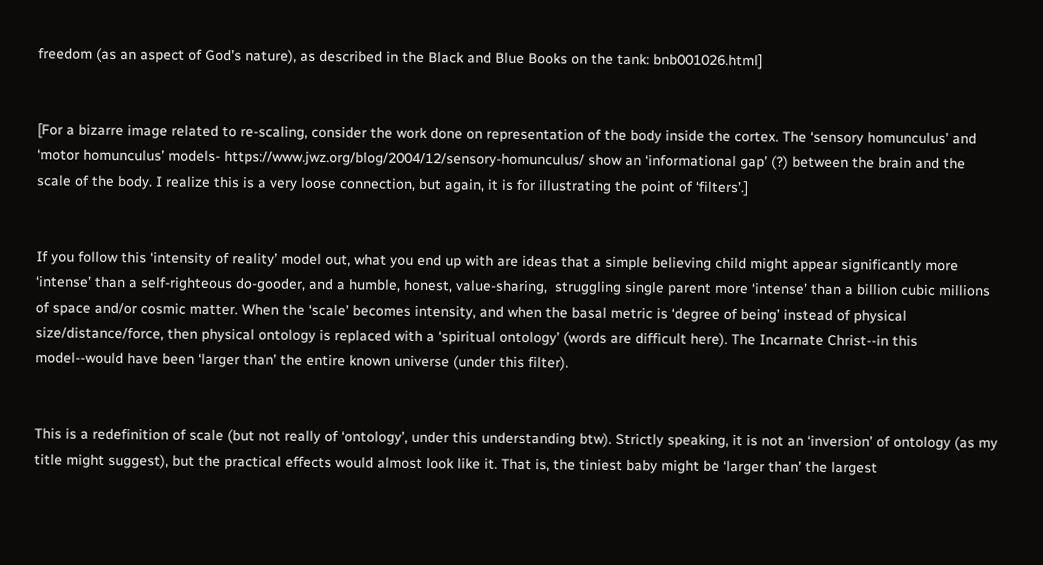freedom (as an aspect of God’s nature), as described in the Black and Blue Books on the tank: bnb001026.html]


[For a bizarre image related to re-scaling, consider the work done on representation of the body inside the cortex. The ‘sensory homunculus’ and ‘motor homunculus’ models- https://www.jwz.org/blog/2004/12/sensory-homunculus/ show an ‘informational gap’ (?) between the brain and the scale of the body. I realize this is a very loose connection, but again, it is for illustrating the point of ‘filters’.]


If you follow this ‘intensity of reality’ model out, what you end up with are ideas that a simple believing child might appear significantly more ‘intense’ than a self-righteous do-gooder, and a humble, honest, value-sharing,  struggling single parent more ‘intense’ than a billion cubic millions of space and/or cosmic matter. When the ‘scale’ becomes intensity, and when the basal metric is ‘degree of being’ instead of physical size/distance/force, then physical ontology is replaced with a ‘spiritual ontology’ (words are difficult here). The Incarnate Christ--in this model--would have been ‘larger than’ the entire known universe (under this filter).


This is a redefinition of scale (but not really of ‘ontology’, under this understanding btw). Strictly speaking, it is not an ‘inversion’ of ontology (as my title might suggest), but the practical effects would almost look like it. That is, the tiniest baby might be ‘larger than’ the largest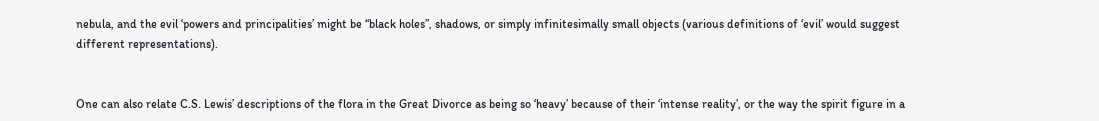nebula, and the evil ‘powers and principalities’ might be “black holes”, shadows, or simply infinitesimally small objects (various definitions of ‘evil’ would suggest different representations).


One can also relate C.S. Lewis’ descriptions of the flora in the Great Divorce as being so ‘heavy’ because of their ‘intense reality’, or the way the spirit figure in a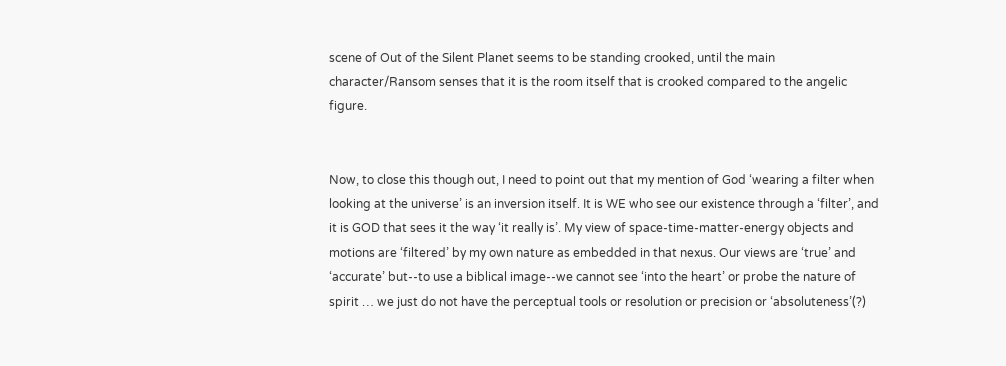scene of Out of the Silent Planet seems to be standing crooked, until the main character/Ransom senses that it is the room itself that is crooked compared to the angelic figure.


Now, to close this though out, I need to point out that my mention of God ‘wearing a filter when looking at the universe’ is an inversion itself. It is WE who see our existence through a ‘filter’, and it is GOD that sees it the way ‘it really is’. My view of space-time-matter-energy objects and motions are ‘filtered’ by my own nature as embedded in that nexus. Our views are ‘true’ and ‘accurate’ but--to use a biblical image--we cannot see ‘into the heart’ or probe the nature of spirit … we just do not have the perceptual tools or resolution or precision or ‘absoluteness’(?)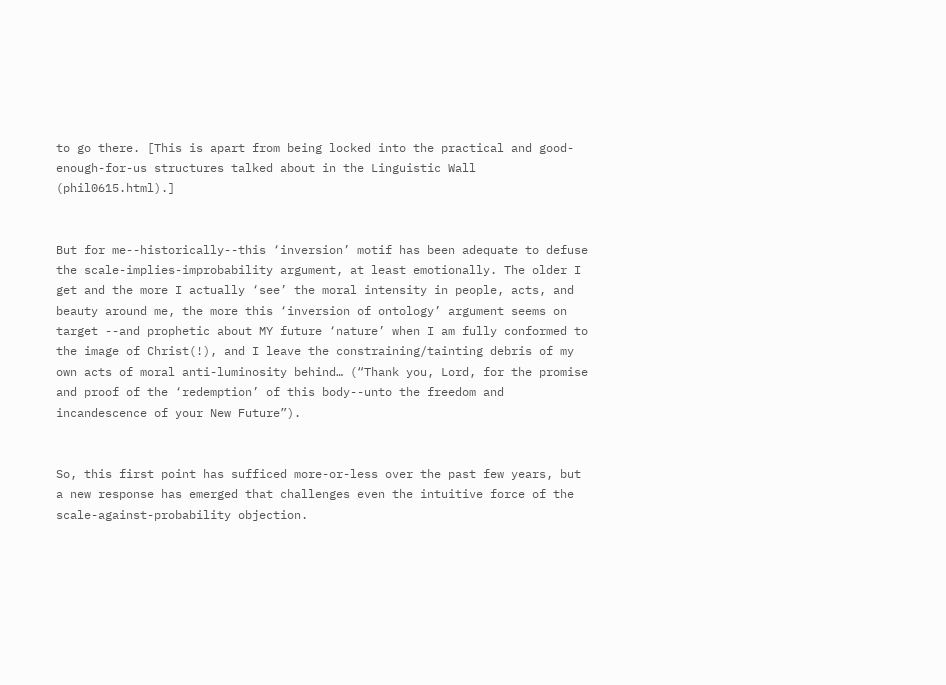to go there. [This is apart from being locked into the practical and good-enough-for-us structures talked about in the Linguistic Wall (phil0615.html).]


But for me--historically--this ‘inversion’ motif has been adequate to defuse the scale-implies-improbability argument, at least emotionally. The older I get and the more I actually ‘see’ the moral intensity in people, acts, and beauty around me, the more this ‘inversion of ontology’ argument seems on target --and prophetic about MY future ‘nature’ when I am fully conformed to the image of Christ(!), and I leave the constraining/tainting debris of my own acts of moral anti-luminosity behind… (“Thank you, Lord, for the promise and proof of the ‘redemption’ of this body--unto the freedom and incandescence of your New Future”).


So, this first point has sufficed more-or-less over the past few years, but a new response has emerged that challenges even the intuitive force of the scale-against-probability objection.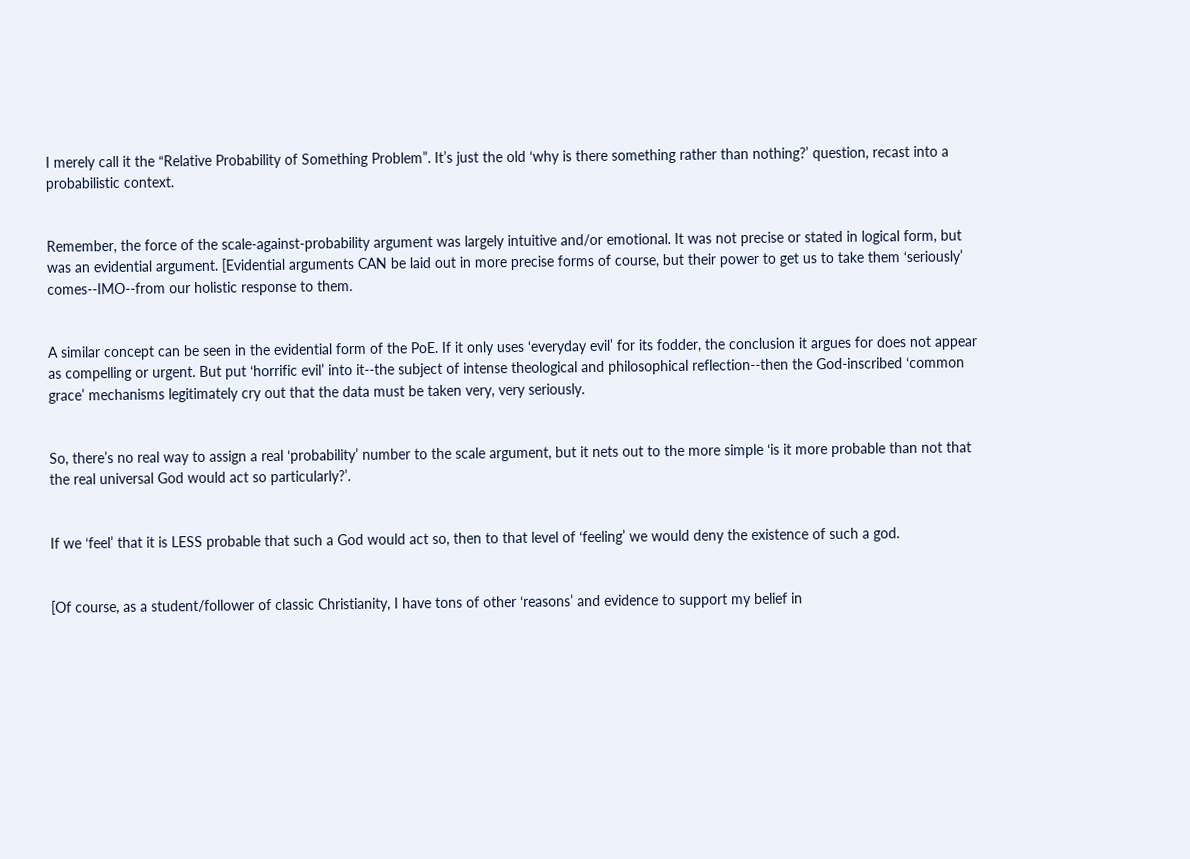I merely call it the “Relative Probability of Something Problem”. It’s just the old ‘why is there something rather than nothing?’ question, recast into a probabilistic context.


Remember, the force of the scale-against-probability argument was largely intuitive and/or emotional. It was not precise or stated in logical form, but was an evidential argument. [Evidential arguments CAN be laid out in more precise forms of course, but their power to get us to take them ‘seriously’ comes--IMO--from our holistic response to them.


A similar concept can be seen in the evidential form of the PoE. If it only uses ‘everyday evil’ for its fodder, the conclusion it argues for does not appear as compelling or urgent. But put ‘horrific evil’ into it--the subject of intense theological and philosophical reflection--then the God-inscribed ‘common grace’ mechanisms legitimately cry out that the data must be taken very, very seriously.


So, there’s no real way to assign a real ‘probability’ number to the scale argument, but it nets out to the more simple ‘is it more probable than not that the real universal God would act so particularly?’.


If we ‘feel’ that it is LESS probable that such a God would act so, then to that level of ‘feeling’ we would deny the existence of such a god.


[Of course, as a student/follower of classic Christianity, I have tons of other ‘reasons’ and evidence to support my belief in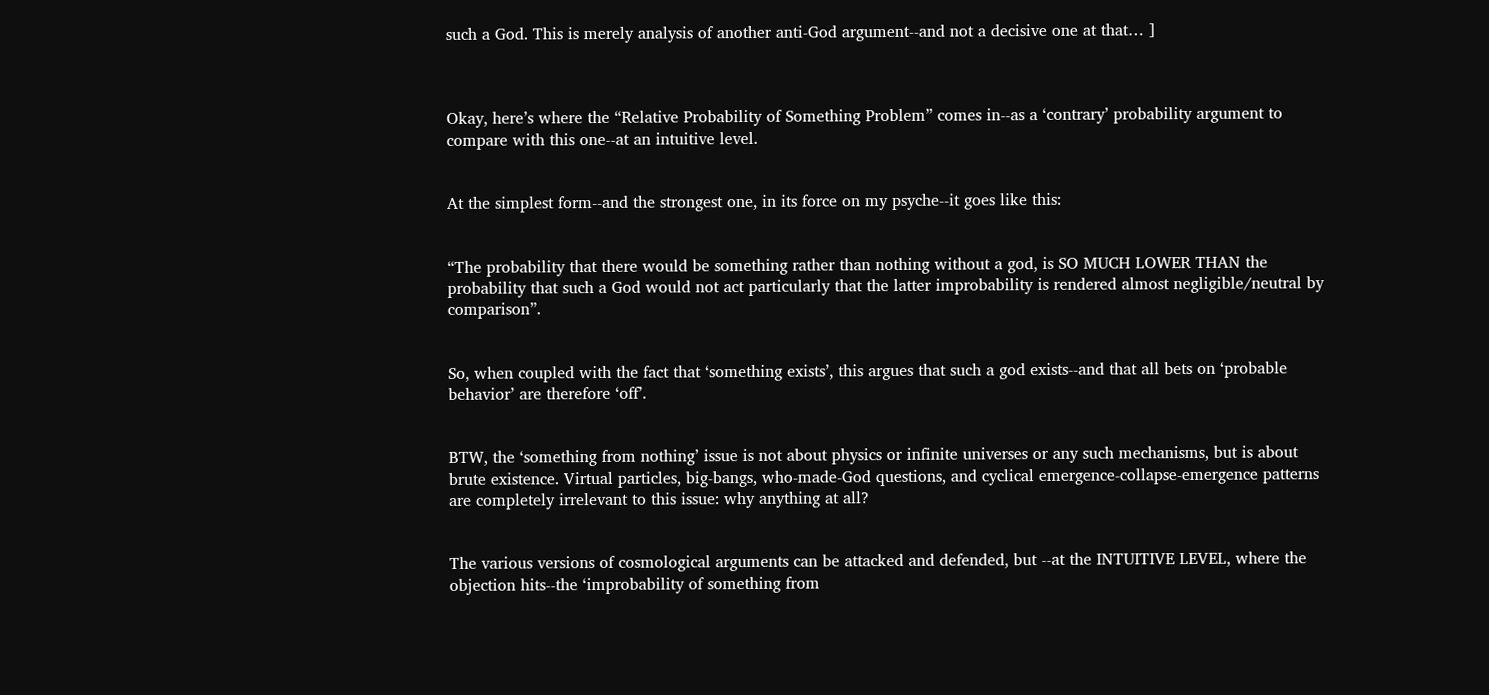such a God. This is merely analysis of another anti-God argument--and not a decisive one at that… ]



Okay, here’s where the “Relative Probability of Something Problem” comes in--as a ‘contrary’ probability argument to compare with this one--at an intuitive level.


At the simplest form--and the strongest one, in its force on my psyche--it goes like this:


“The probability that there would be something rather than nothing without a god, is SO MUCH LOWER THAN the probability that such a God would not act particularly that the latter improbability is rendered almost negligible/neutral by comparison”.


So, when coupled with the fact that ‘something exists’, this argues that such a god exists--and that all bets on ‘probable behavior’ are therefore ‘off’.


BTW, the ‘something from nothing’ issue is not about physics or infinite universes or any such mechanisms, but is about brute existence. Virtual particles, big-bangs, who-made-God questions, and cyclical emergence-collapse-emergence patterns are completely irrelevant to this issue: why anything at all?


The various versions of cosmological arguments can be attacked and defended, but --at the INTUITIVE LEVEL, where the objection hits--the ‘improbability of something from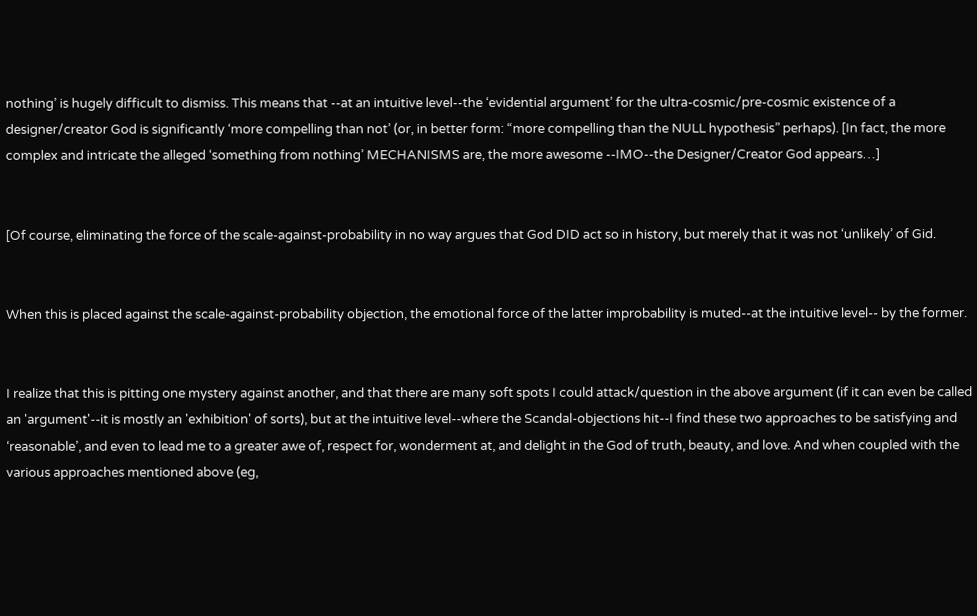nothing’ is hugely difficult to dismiss. This means that --at an intuitive level--the ‘evidential argument’ for the ultra-cosmic/pre-cosmic existence of a designer/creator God is significantly ‘more compelling than not’ (or, in better form: “more compelling than the NULL hypothesis” perhaps). [In fact, the more complex and intricate the alleged ‘something from nothing’ MECHANISMS are, the more awesome --IMO--the Designer/Creator God appears…]


[Of course, eliminating the force of the scale-against-probability in no way argues that God DID act so in history, but merely that it was not ‘unlikely’ of Gid.


When this is placed against the scale-against-probability objection, the emotional force of the latter improbability is muted--at the intuitive level-- by the former.


I realize that this is pitting one mystery against another, and that there are many soft spots I could attack/question in the above argument (if it can even be called an 'argument'--it is mostly an 'exhibition' of sorts), but at the intuitive level--where the Scandal-objections hit--I find these two approaches to be satisfying and ‘reasonable’, and even to lead me to a greater awe of, respect for, wonderment at, and delight in the God of truth, beauty, and love. And when coupled with the various approaches mentioned above (eg,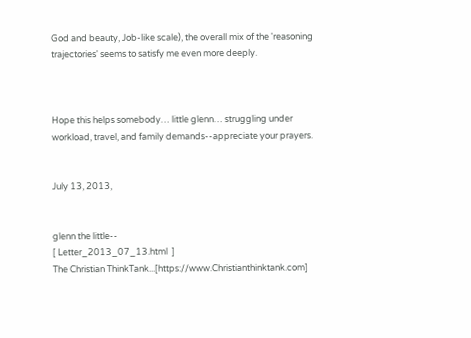God and beauty, Job-like scale), the overall mix of the 'reasoning trajectories' seems to satisfy me even more deeply.



Hope this helps somebody… little glenn… struggling under workload, travel, and family demands--appreciate your prayers.


July 13, 2013,


glenn the little--
[ Letter_2013_07_13.html  ]
The Christian ThinkTank...[https://www.Christianthinktank.com]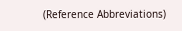(Reference Abbreviations)